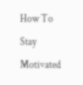How To Stay Motivated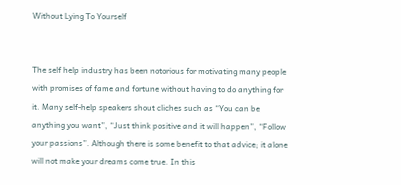Without Lying To Yourself


The self help industry has been notorious for motivating many people with promises of fame and fortune without having to do anything for it. Many self-help speakers shout cliches such as “You can be anything you want”, “Just think positive and it will happen”, “Follow your passions”. Although there is some benefit to that advice; it alone will not make your dreams come true. In this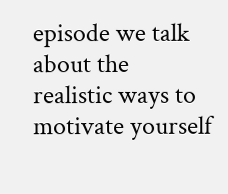episode we talk about the realistic ways to motivate yourself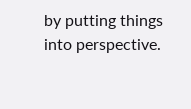by putting things into perspective.